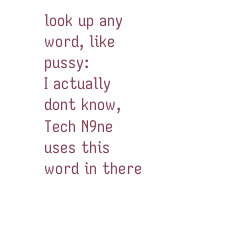look up any word, like pussy:
I actually dont know,
Tech N9ne uses this word in there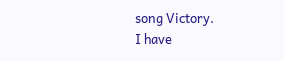song Victory.
I have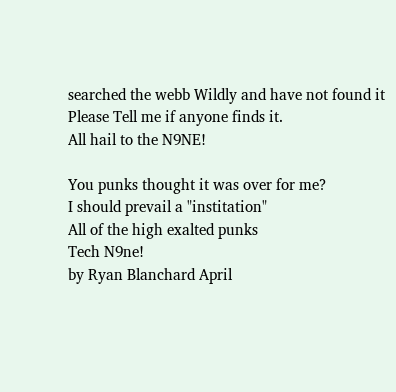searched the webb Wildly and have not found it
Please Tell me if anyone finds it.
All hail to the N9NE!

You punks thought it was over for me?
I should prevail a "institation"
All of the high exalted punks
Tech N9ne!
by Ryan Blanchard April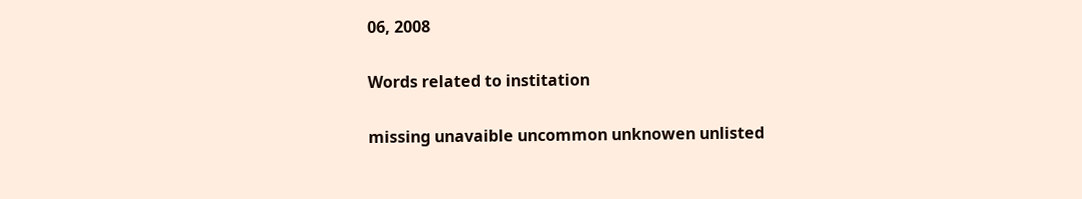06, 2008

Words related to institation

missing unavaible uncommon unknowen unlisted